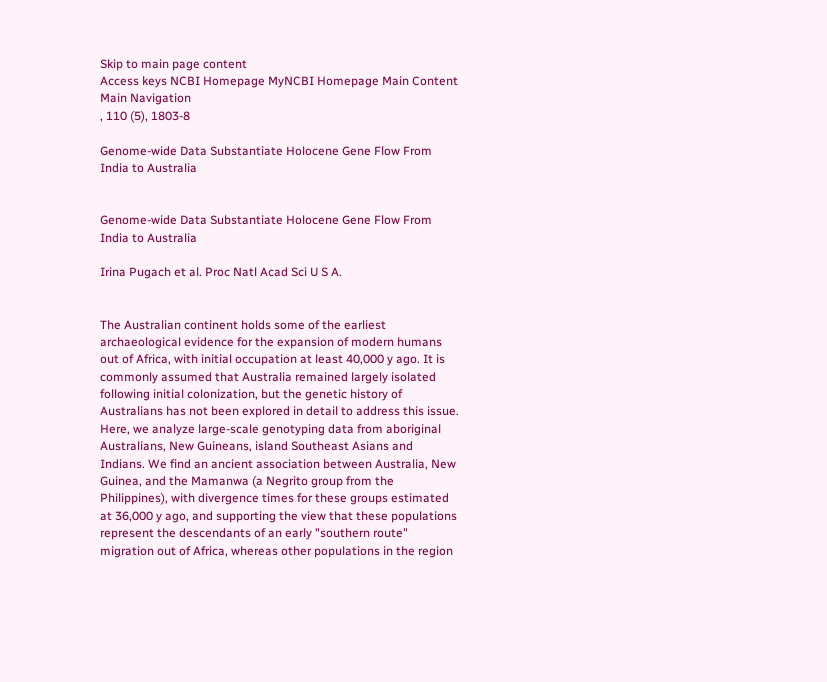Skip to main page content
Access keys NCBI Homepage MyNCBI Homepage Main Content Main Navigation
, 110 (5), 1803-8

Genome-wide Data Substantiate Holocene Gene Flow From India to Australia


Genome-wide Data Substantiate Holocene Gene Flow From India to Australia

Irina Pugach et al. Proc Natl Acad Sci U S A.


The Australian continent holds some of the earliest archaeological evidence for the expansion of modern humans out of Africa, with initial occupation at least 40,000 y ago. It is commonly assumed that Australia remained largely isolated following initial colonization, but the genetic history of Australians has not been explored in detail to address this issue. Here, we analyze large-scale genotyping data from aboriginal Australians, New Guineans, island Southeast Asians and Indians. We find an ancient association between Australia, New Guinea, and the Mamanwa (a Negrito group from the Philippines), with divergence times for these groups estimated at 36,000 y ago, and supporting the view that these populations represent the descendants of an early "southern route" migration out of Africa, whereas other populations in the region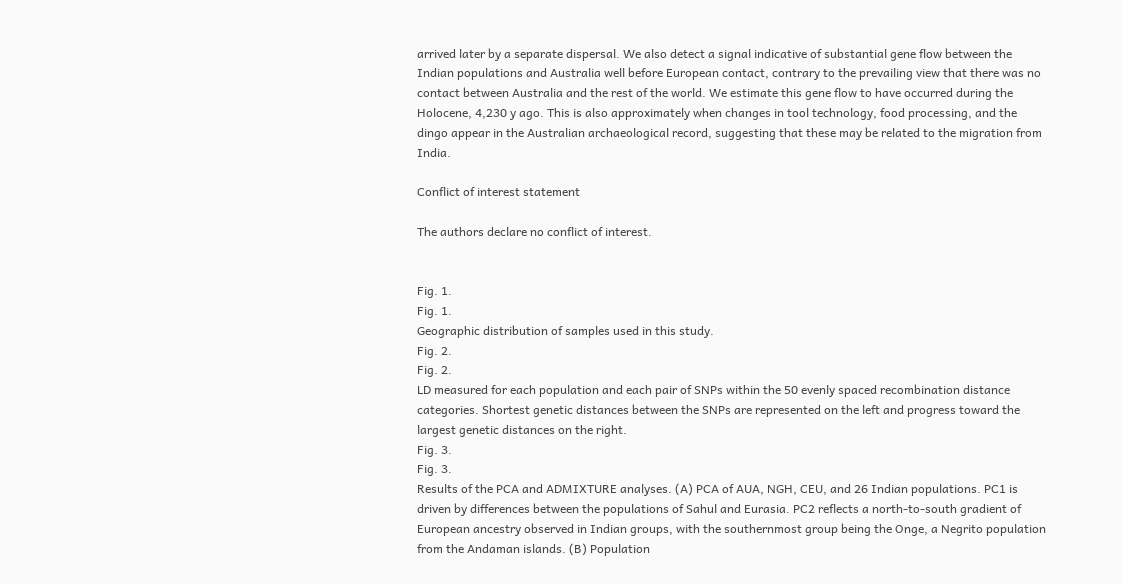arrived later by a separate dispersal. We also detect a signal indicative of substantial gene flow between the Indian populations and Australia well before European contact, contrary to the prevailing view that there was no contact between Australia and the rest of the world. We estimate this gene flow to have occurred during the Holocene, 4,230 y ago. This is also approximately when changes in tool technology, food processing, and the dingo appear in the Australian archaeological record, suggesting that these may be related to the migration from India.

Conflict of interest statement

The authors declare no conflict of interest.


Fig. 1.
Fig. 1.
Geographic distribution of samples used in this study.
Fig. 2.
Fig. 2.
LD measured for each population and each pair of SNPs within the 50 evenly spaced recombination distance categories. Shortest genetic distances between the SNPs are represented on the left and progress toward the largest genetic distances on the right.
Fig. 3.
Fig. 3.
Results of the PCA and ADMIXTURE analyses. (A) PCA of AUA, NGH, CEU, and 26 Indian populations. PC1 is driven by differences between the populations of Sahul and Eurasia. PC2 reflects a north-to-south gradient of European ancestry observed in Indian groups, with the southernmost group being the Onge, a Negrito population from the Andaman islands. (B) Population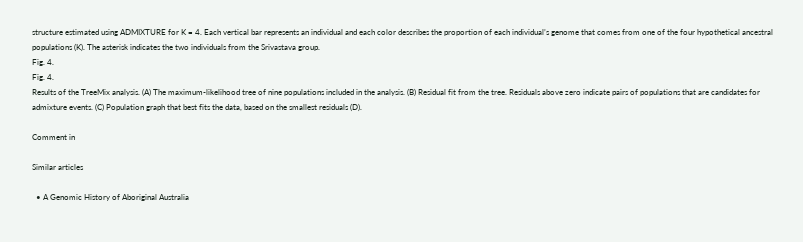structure estimated using ADMIXTURE for K = 4. Each vertical bar represents an individual and each color describes the proportion of each individual’s genome that comes from one of the four hypothetical ancestral populations (K). The asterisk indicates the two individuals from the Srivastava group.
Fig. 4.
Fig. 4.
Results of the TreeMix analysis. (A) The maximum-likelihood tree of nine populations included in the analysis. (B) Residual fit from the tree. Residuals above zero indicate pairs of populations that are candidates for admixture events. (C) Population graph that best fits the data, based on the smallest residuals (D).

Comment in

Similar articles

  • A Genomic History of Aboriginal Australia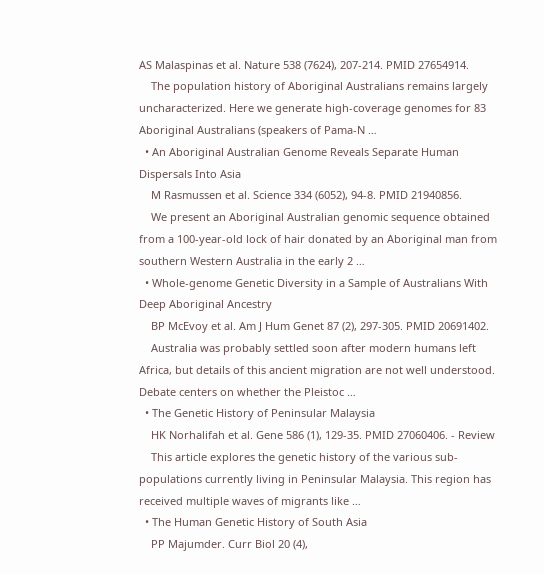AS Malaspinas et al. Nature 538 (7624), 207-214. PMID 27654914.
    The population history of Aboriginal Australians remains largely uncharacterized. Here we generate high-coverage genomes for 83 Aboriginal Australians (speakers of Pama-N …
  • An Aboriginal Australian Genome Reveals Separate Human Dispersals Into Asia
    M Rasmussen et al. Science 334 (6052), 94-8. PMID 21940856.
    We present an Aboriginal Australian genomic sequence obtained from a 100-year-old lock of hair donated by an Aboriginal man from southern Western Australia in the early 2 …
  • Whole-genome Genetic Diversity in a Sample of Australians With Deep Aboriginal Ancestry
    BP McEvoy et al. Am J Hum Genet 87 (2), 297-305. PMID 20691402.
    Australia was probably settled soon after modern humans left Africa, but details of this ancient migration are not well understood. Debate centers on whether the Pleistoc …
  • The Genetic History of Peninsular Malaysia
    HK Norhalifah et al. Gene 586 (1), 129-35. PMID 27060406. - Review
    This article explores the genetic history of the various sub-populations currently living in Peninsular Malaysia. This region has received multiple waves of migrants like …
  • The Human Genetic History of South Asia
    PP Majumder. Curr Biol 20 (4),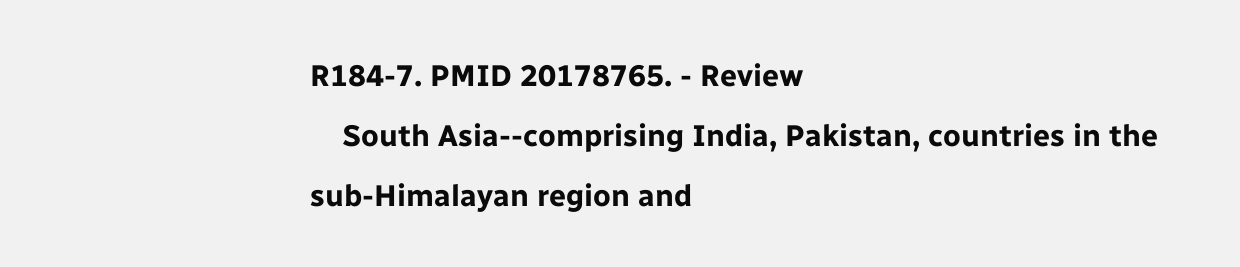R184-7. PMID 20178765. - Review
    South Asia--comprising India, Pakistan, countries in the sub-Himalayan region and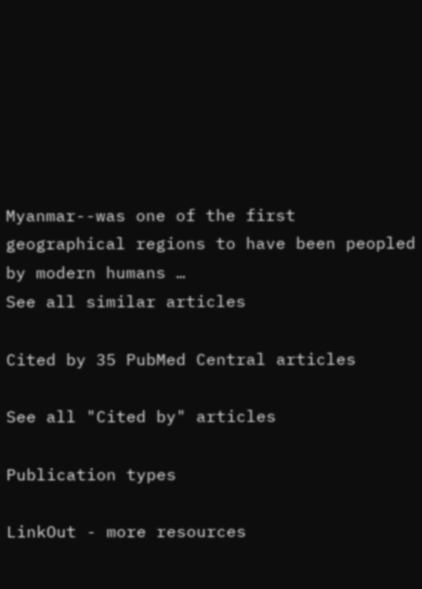Myanmar--was one of the first geographical regions to have been peopled by modern humans …
See all similar articles

Cited by 35 PubMed Central articles

See all "Cited by" articles

Publication types

LinkOut - more resources